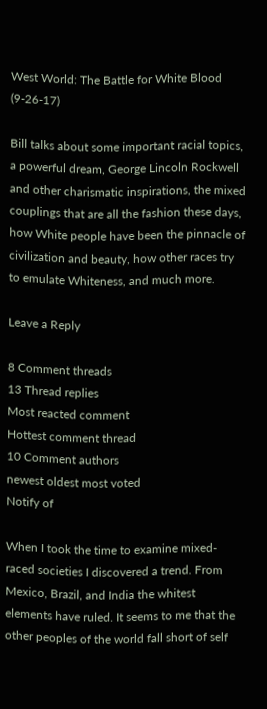West World: The Battle for White Blood (9-26-17)

Bill talks about some important racial topics, a powerful dream, George Lincoln Rockwell and other charismatic inspirations, the mixed couplings that are all the fashion these days, how White people have been the pinnacle of civilization and beauty, how other races try to emulate Whiteness, and much more.

Leave a Reply

8 Comment threads
13 Thread replies
Most reacted comment
Hottest comment thread
10 Comment authors
newest oldest most voted
Notify of

When I took the time to examine mixed-raced societies I discovered a trend. From Mexico, Brazil, and India the whitest elements have ruled. It seems to me that the other peoples of the world fall short of self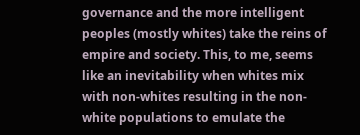governance and the more intelligent peoples (mostly whites) take the reins of empire and society. This, to me, seems like an inevitability when whites mix with non-whites resulting in the non-white populations to emulate the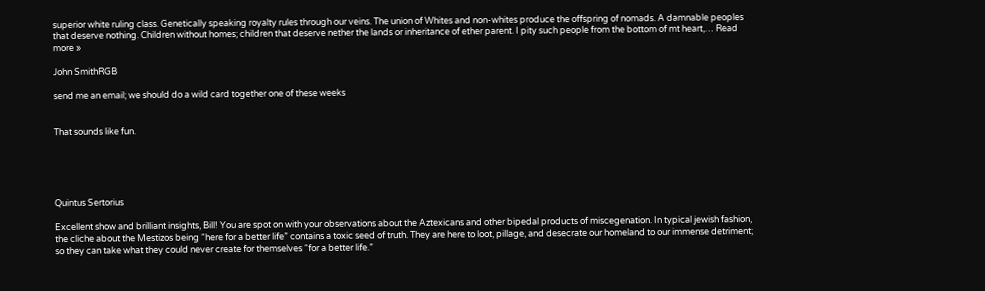superior white ruling class. Genetically speaking royalty rules through our veins. The union of Whites and non-whites produce the offspring of nomads. A damnable peoples that deserve nothing. Children without homes; children that deserve nether the lands or inheritance of ether parent. I pity such people from the bottom of mt heart,… Read more »

John SmithRGB

send me an email; we should do a wild card together one of these weeks


That sounds like fun.





Quintus Sertorius

Excellent show and brilliant insights, Bill! You are spot on with your observations about the Aztexicans and other bipedal products of miscegenation. In typical jewish fashion, the cliche about the Mestizos being “here for a better life” contains a toxic seed of truth. They are here to loot, pillage, and desecrate our homeland to our immense detriment; so they can take what they could never create for themselves “for a better life.”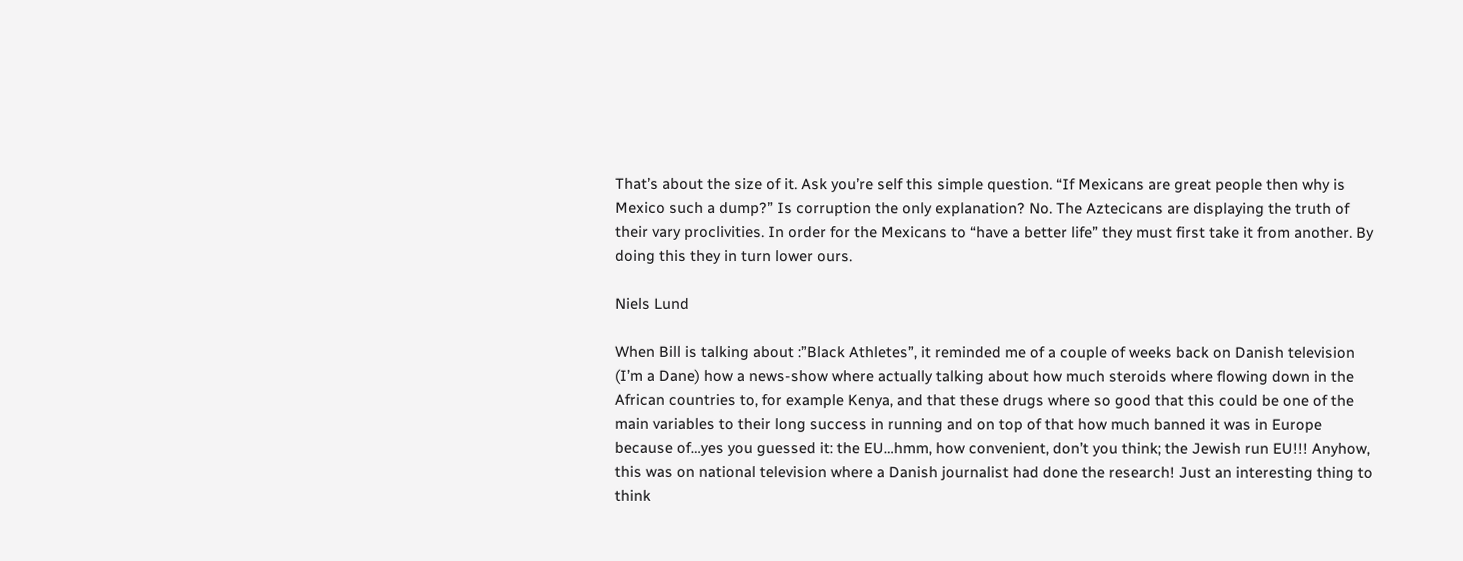That’s about the size of it. Ask you’re self this simple question. “If Mexicans are great people then why is Mexico such a dump?” Is corruption the only explanation? No. The Aztecicans are displaying the truth of their vary proclivities. In order for the Mexicans to “have a better life” they must first take it from another. By doing this they in turn lower ours.

Niels Lund

When Bill is talking about :”Black Athletes”, it reminded me of a couple of weeks back on Danish television (I’m a Dane) how a news-show where actually talking about how much steroids where flowing down in the African countries to, for example Kenya, and that these drugs where so good that this could be one of the main variables to their long success in running and on top of that how much banned it was in Europe because of…yes you guessed it: the EU…hmm, how convenient, don’t you think; the Jewish run EU!!! Anyhow, this was on national television where a Danish journalist had done the research! Just an interesting thing to think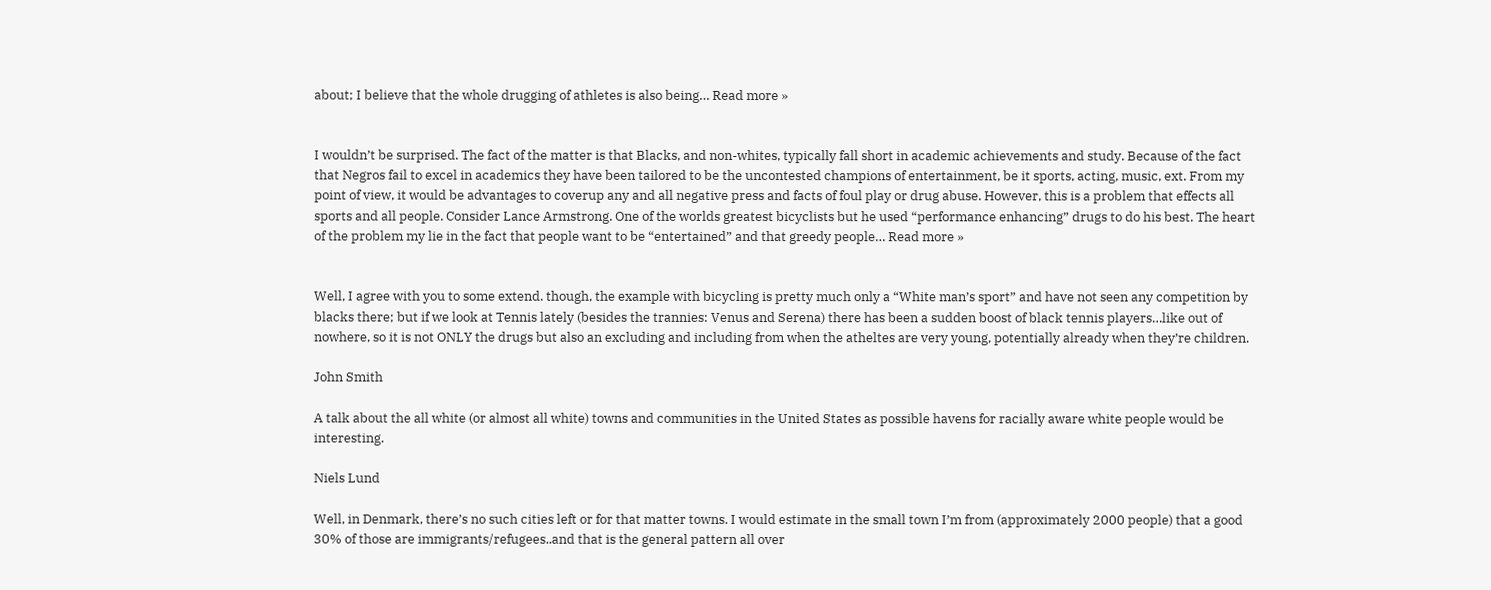about; I believe that the whole drugging of athletes is also being… Read more »


I wouldn’t be surprised. The fact of the matter is that Blacks, and non-whites, typically fall short in academic achievements and study. Because of the fact that Negros fail to excel in academics they have been tailored to be the uncontested champions of entertainment, be it sports, acting, music, ext. From my point of view, it would be advantages to coverup any and all negative press and facts of foul play or drug abuse. However, this is a problem that effects all sports and all people. Consider Lance Armstrong. One of the worlds greatest bicyclists but he used “performance enhancing” drugs to do his best. The heart of the problem my lie in the fact that people want to be “entertained” and that greedy people… Read more »


Well, I agree with you to some extend. though, the example with bicycling is pretty much only a “White man’s sport” and have not seen any competition by blacks there; but if we look at Tennis lately (besides the trannies: Venus and Serena) there has been a sudden boost of black tennis players…like out of nowhere, so it is not ONLY the drugs but also an excluding and including from when the atheltes are very young, potentially already when they’re children.

John Smith

A talk about the all white (or almost all white) towns and communities in the United States as possible havens for racially aware white people would be interesting.

Niels Lund

Well, in Denmark, there’s no such cities left or for that matter towns. I would estimate in the small town I’m from (approximately 2000 people) that a good 30% of those are immigrants/refugees..and that is the general pattern all over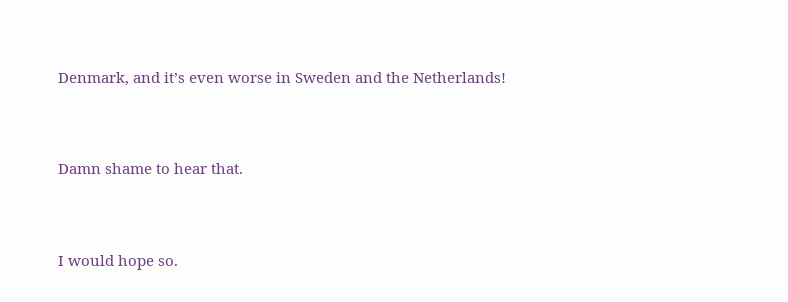Denmark, and it’s even worse in Sweden and the Netherlands!


Damn shame to hear that.


I would hope so.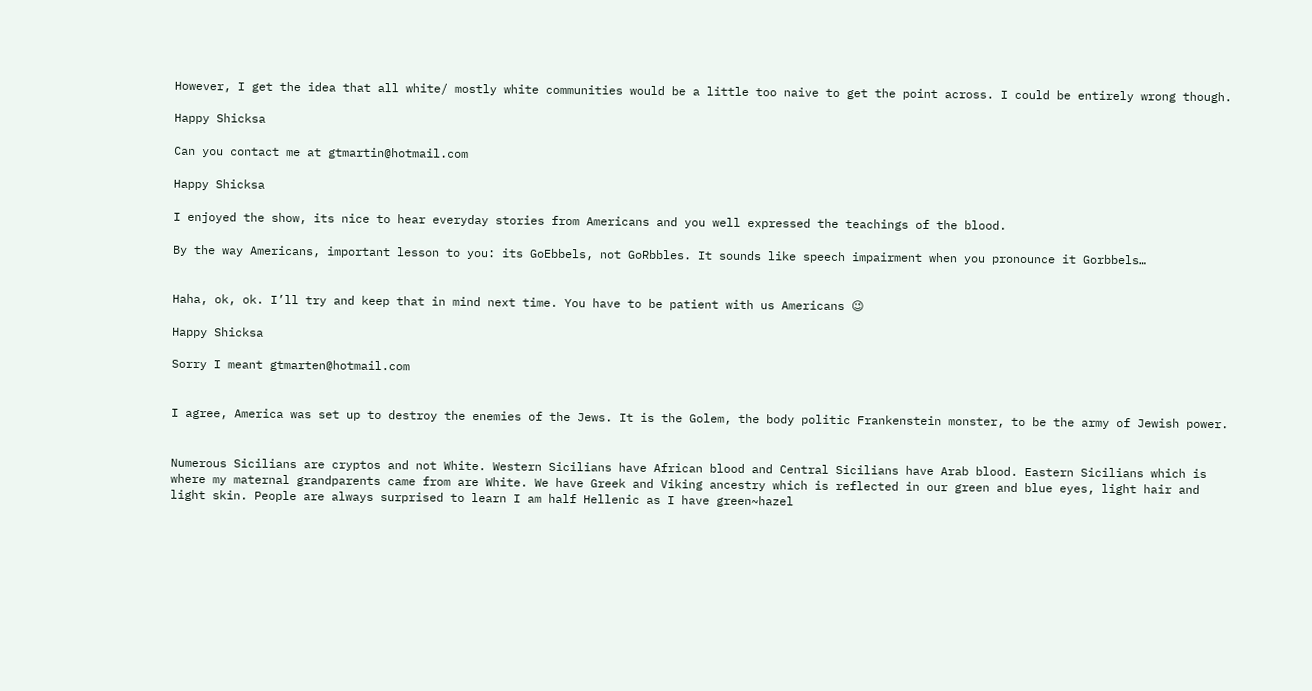However, I get the idea that all white/ mostly white communities would be a little too naive to get the point across. I could be entirely wrong though.

Happy Shicksa

Can you contact me at gtmartin@hotmail.com

Happy Shicksa

I enjoyed the show, its nice to hear everyday stories from Americans and you well expressed the teachings of the blood.

By the way Americans, important lesson to you: its GoEbbels, not GoRbbles. It sounds like speech impairment when you pronounce it Gorbbels…


Haha, ok, ok. I’ll try and keep that in mind next time. You have to be patient with us Americans 😉

Happy Shicksa

Sorry I meant gtmarten@hotmail.com


I agree, America was set up to destroy the enemies of the Jews. It is the Golem, the body politic Frankenstein monster, to be the army of Jewish power.


Numerous Sicilians are cryptos and not White. Western Sicilians have African blood and Central Sicilians have Arab blood. Eastern Sicilians which is where my maternal grandparents came from are White. We have Greek and Viking ancestry which is reflected in our green and blue eyes, light hair and light skin. People are always surprised to learn I am half Hellenic as I have green~hazel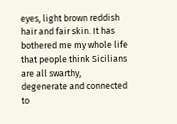eyes, light brown reddish hair and fair skin. It has bothered me my whole life that people think Sicilians are all swarthy, degenerate and connected to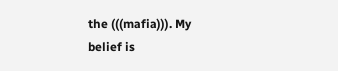the (((mafia))). My belief is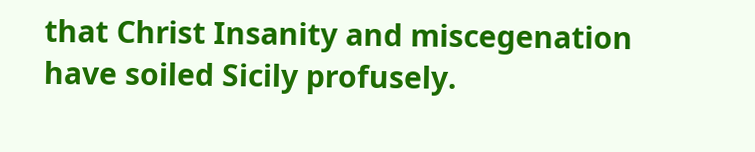that Christ Insanity and miscegenation have soiled Sicily profusely.